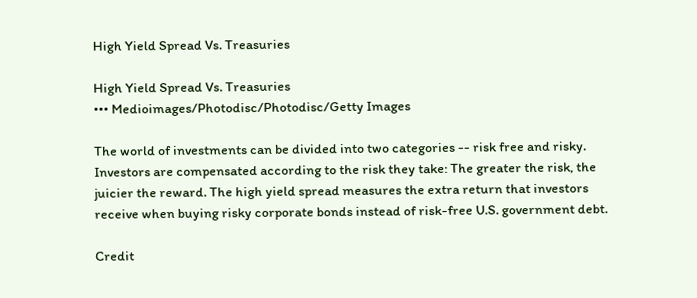High Yield Spread Vs. Treasuries

High Yield Spread Vs. Treasuries
••• Medioimages/Photodisc/Photodisc/Getty Images

The world of investments can be divided into two categories -- risk free and risky. Investors are compensated according to the risk they take: The greater the risk, the juicier the reward. The high yield spread measures the extra return that investors receive when buying risky corporate bonds instead of risk-free U.S. government debt.

Credit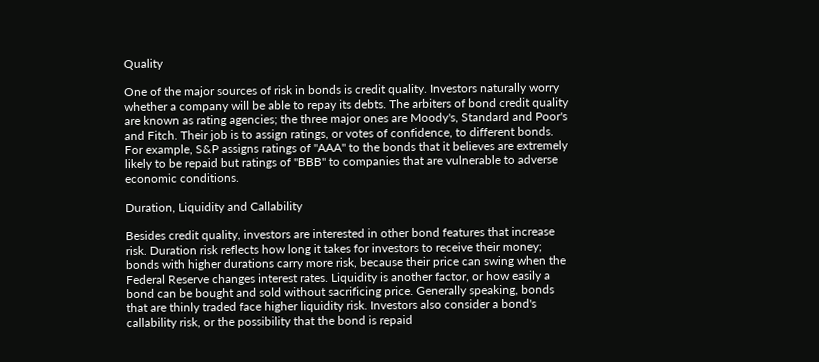Quality

One of the major sources of risk in bonds is credit quality. Investors naturally worry whether a company will be able to repay its debts. The arbiters of bond credit quality are known as rating agencies; the three major ones are Moody's, Standard and Poor's and Fitch. Their job is to assign ratings, or votes of confidence, to different bonds. For example, S&P assigns ratings of "AAA" to the bonds that it believes are extremely likely to be repaid but ratings of "BBB" to companies that are vulnerable to adverse economic conditions.

Duration, Liquidity and Callability

Besides credit quality, investors are interested in other bond features that increase risk. Duration risk reflects how long it takes for investors to receive their money; bonds with higher durations carry more risk, because their price can swing when the Federal Reserve changes interest rates. Liquidity is another factor, or how easily a bond can be bought and sold without sacrificing price. Generally speaking, bonds that are thinly traded face higher liquidity risk. Investors also consider a bond's callability risk, or the possibility that the bond is repaid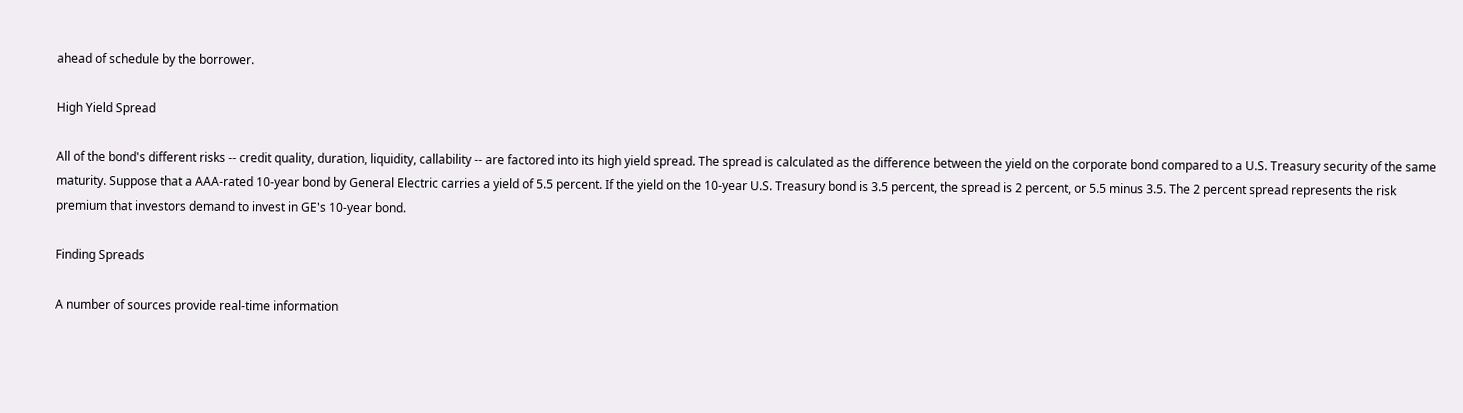ahead of schedule by the borrower.

High Yield Spread

All of the bond's different risks -- credit quality, duration, liquidity, callability -- are factored into its high yield spread. The spread is calculated as the difference between the yield on the corporate bond compared to a U.S. Treasury security of the same maturity. Suppose that a AAA-rated 10-year bond by General Electric carries a yield of 5.5 percent. If the yield on the 10-year U.S. Treasury bond is 3.5 percent, the spread is 2 percent, or 5.5 minus 3.5. The 2 percent spread represents the risk premium that investors demand to invest in GE's 10-year bond.

Finding Spreads

A number of sources provide real-time information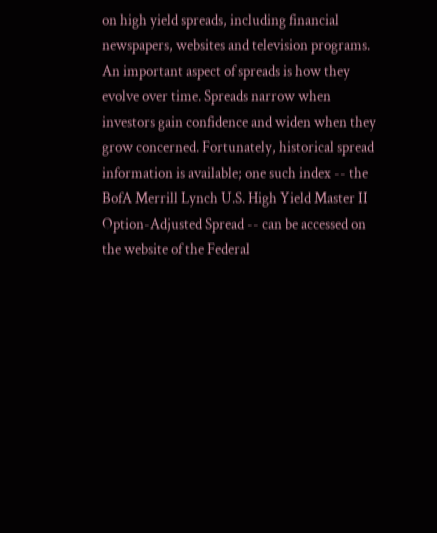on high yield spreads, including financial newspapers, websites and television programs. An important aspect of spreads is how they evolve over time. Spreads narrow when investors gain confidence and widen when they grow concerned. Fortunately, historical spread information is available; one such index -- the BofA Merrill Lynch U.S. High Yield Master II Option-Adjusted Spread -- can be accessed on the website of the Federal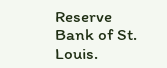Reserve Bank of St. Louis.